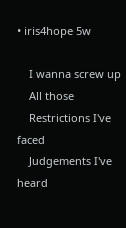• iris4hope 5w

    I wanna screw up
    All those
    Restrictions I've faced
    Judgements I've heard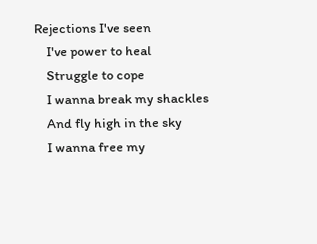Rejections I've seen
    I've power to heal
    Struggle to cope
    I wanna break my shackles
    And fly high in the sky
    I wanna free my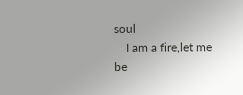soul
    I am a fire,let me be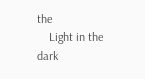the
    Light in the dark